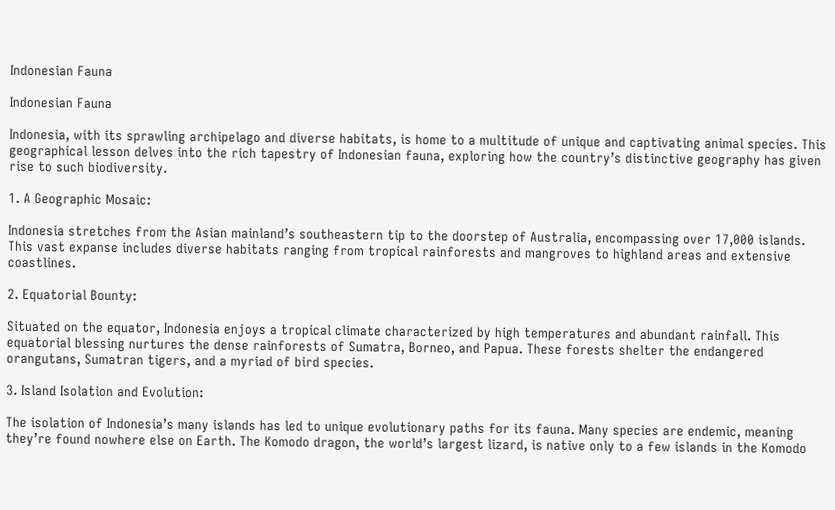Indonesian Fauna

Indonesian Fauna

Indonesia, with its sprawling archipelago and diverse habitats, is home to a multitude of unique and captivating animal species. This geographical lesson delves into the rich tapestry of Indonesian fauna, exploring how the country’s distinctive geography has given rise to such biodiversity.

1. A Geographic Mosaic:

Indonesia stretches from the Asian mainland’s southeastern tip to the doorstep of Australia, encompassing over 17,000 islands. This vast expanse includes diverse habitats ranging from tropical rainforests and mangroves to highland areas and extensive coastlines.

2. Equatorial Bounty:

Situated on the equator, Indonesia enjoys a tropical climate characterized by high temperatures and abundant rainfall. This equatorial blessing nurtures the dense rainforests of Sumatra, Borneo, and Papua. These forests shelter the endangered orangutans, Sumatran tigers, and a myriad of bird species.

3. Island Isolation and Evolution:

The isolation of Indonesia’s many islands has led to unique evolutionary paths for its fauna. Many species are endemic, meaning they’re found nowhere else on Earth. The Komodo dragon, the world’s largest lizard, is native only to a few islands in the Komodo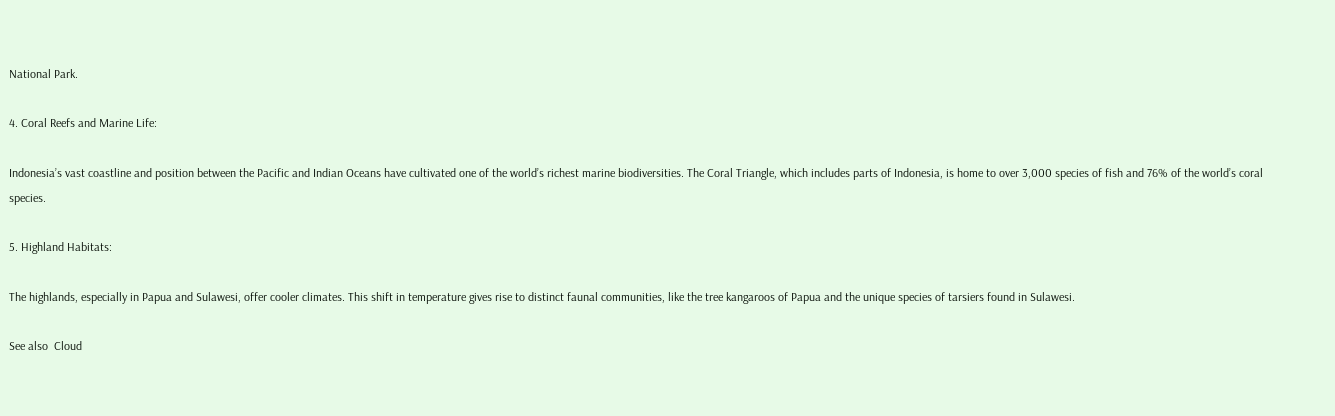National Park.

4. Coral Reefs and Marine Life:

Indonesia’s vast coastline and position between the Pacific and Indian Oceans have cultivated one of the world’s richest marine biodiversities. The Coral Triangle, which includes parts of Indonesia, is home to over 3,000 species of fish and 76% of the world’s coral species.

5. Highland Habitats:

The highlands, especially in Papua and Sulawesi, offer cooler climates. This shift in temperature gives rise to distinct faunal communities, like the tree kangaroos of Papua and the unique species of tarsiers found in Sulawesi.

See also  Cloud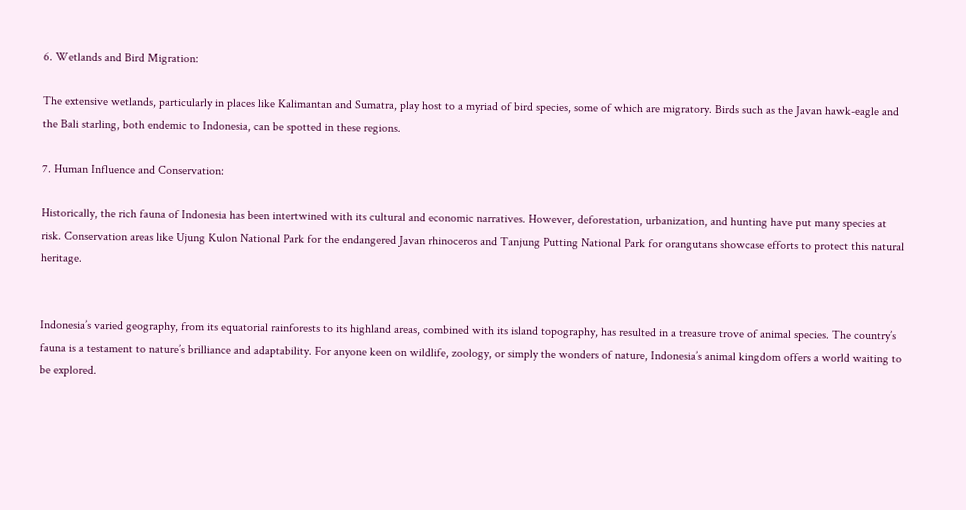6. Wetlands and Bird Migration:

The extensive wetlands, particularly in places like Kalimantan and Sumatra, play host to a myriad of bird species, some of which are migratory. Birds such as the Javan hawk-eagle and the Bali starling, both endemic to Indonesia, can be spotted in these regions.

7. Human Influence and Conservation:

Historically, the rich fauna of Indonesia has been intertwined with its cultural and economic narratives. However, deforestation, urbanization, and hunting have put many species at risk. Conservation areas like Ujung Kulon National Park for the endangered Javan rhinoceros and Tanjung Putting National Park for orangutans showcase efforts to protect this natural heritage.


Indonesia’s varied geography, from its equatorial rainforests to its highland areas, combined with its island topography, has resulted in a treasure trove of animal species. The country’s fauna is a testament to nature’s brilliance and adaptability. For anyone keen on wildlife, zoology, or simply the wonders of nature, Indonesia’s animal kingdom offers a world waiting to be explored.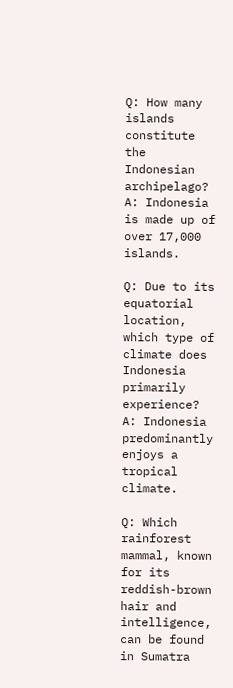Q: How many islands constitute the Indonesian archipelago?
A: Indonesia is made up of over 17,000 islands.

Q: Due to its equatorial location, which type of climate does Indonesia primarily experience?
A: Indonesia predominantly enjoys a tropical climate.

Q: Which rainforest mammal, known for its reddish-brown hair and intelligence, can be found in Sumatra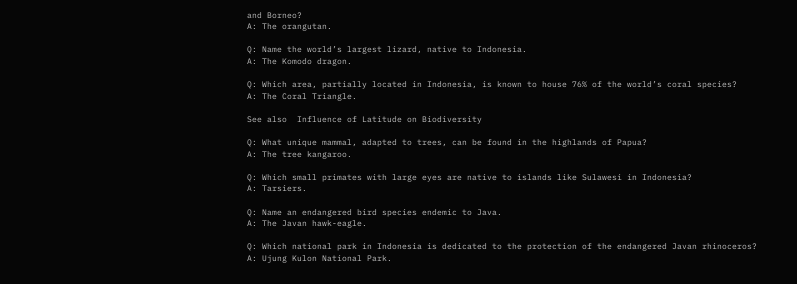and Borneo?
A: The orangutan.

Q: Name the world’s largest lizard, native to Indonesia.
A: The Komodo dragon.

Q: Which area, partially located in Indonesia, is known to house 76% of the world’s coral species?
A: The Coral Triangle.

See also  Influence of Latitude on Biodiversity

Q: What unique mammal, adapted to trees, can be found in the highlands of Papua?
A: The tree kangaroo.

Q: Which small primates with large eyes are native to islands like Sulawesi in Indonesia?
A: Tarsiers.

Q: Name an endangered bird species endemic to Java.
A: The Javan hawk-eagle.

Q: Which national park in Indonesia is dedicated to the protection of the endangered Javan rhinoceros?
A: Ujung Kulon National Park.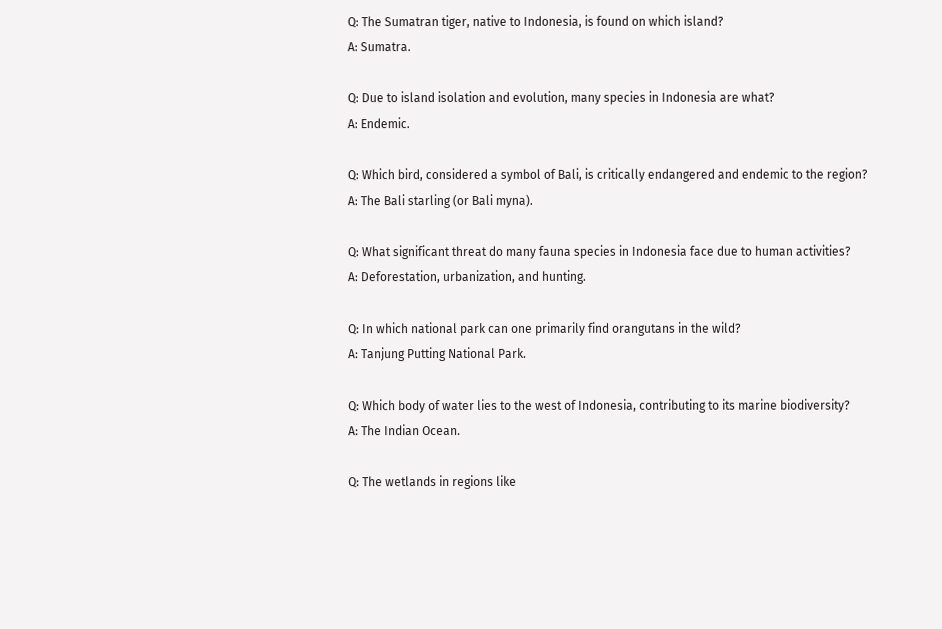Q: The Sumatran tiger, native to Indonesia, is found on which island?
A: Sumatra.

Q: Due to island isolation and evolution, many species in Indonesia are what?
A: Endemic.

Q: Which bird, considered a symbol of Bali, is critically endangered and endemic to the region?
A: The Bali starling (or Bali myna).

Q: What significant threat do many fauna species in Indonesia face due to human activities?
A: Deforestation, urbanization, and hunting.

Q: In which national park can one primarily find orangutans in the wild?
A: Tanjung Putting National Park.

Q: Which body of water lies to the west of Indonesia, contributing to its marine biodiversity?
A: The Indian Ocean.

Q: The wetlands in regions like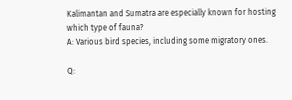Kalimantan and Sumatra are especially known for hosting which type of fauna?
A: Various bird species, including some migratory ones.

Q: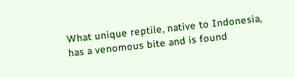What unique reptile, native to Indonesia, has a venomous bite and is found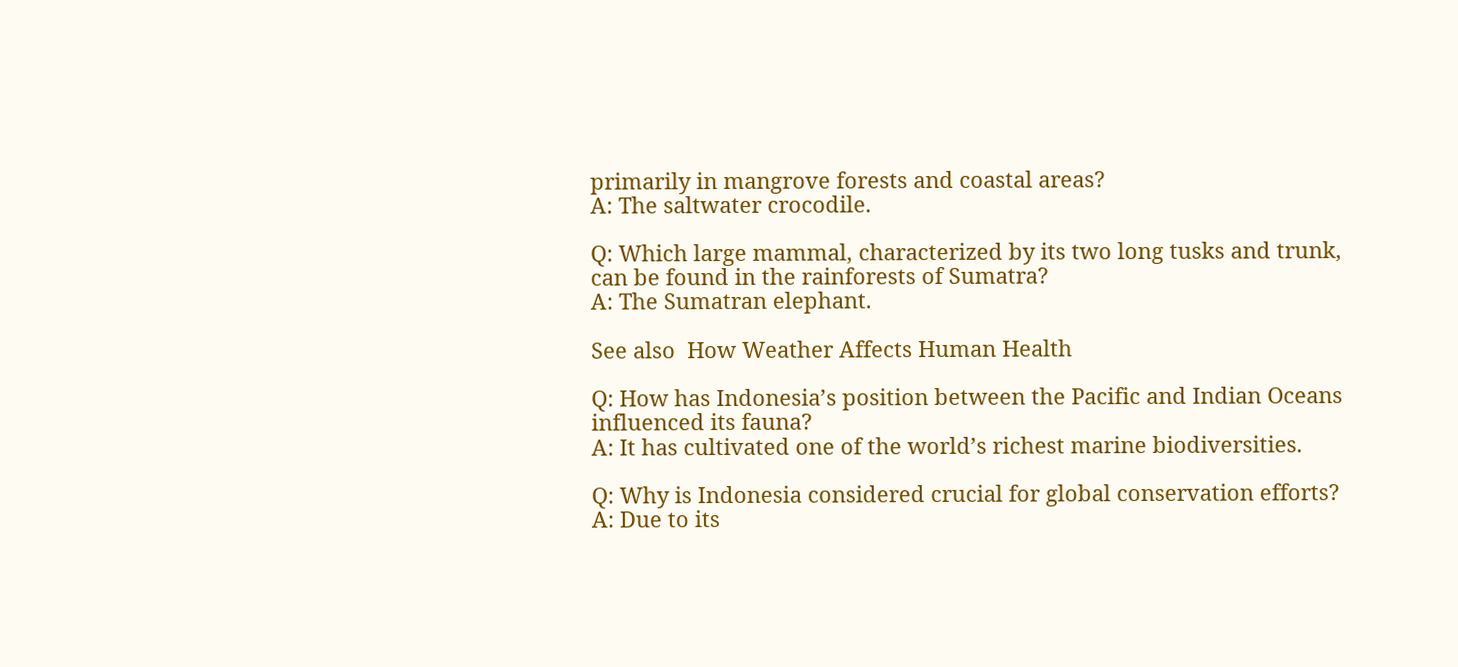primarily in mangrove forests and coastal areas?
A: The saltwater crocodile.

Q: Which large mammal, characterized by its two long tusks and trunk, can be found in the rainforests of Sumatra?
A: The Sumatran elephant.

See also  How Weather Affects Human Health

Q: How has Indonesia’s position between the Pacific and Indian Oceans influenced its fauna?
A: It has cultivated one of the world’s richest marine biodiversities.

Q: Why is Indonesia considered crucial for global conservation efforts?
A: Due to its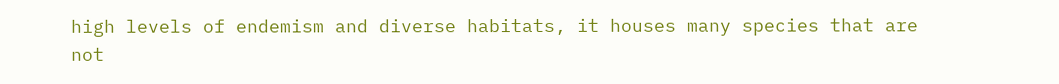high levels of endemism and diverse habitats, it houses many species that are not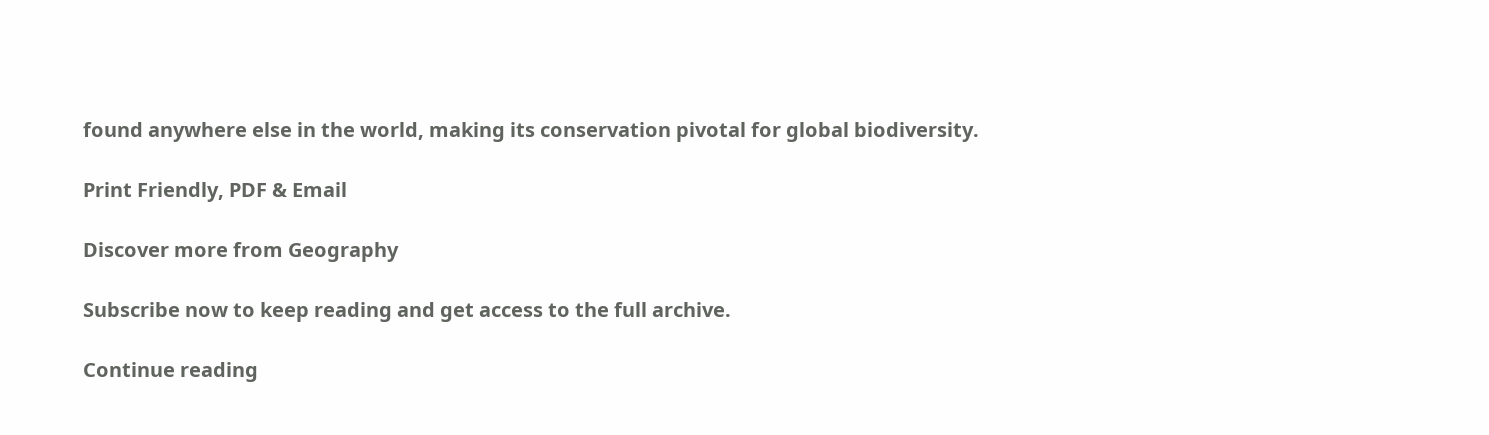found anywhere else in the world, making its conservation pivotal for global biodiversity.

Print Friendly, PDF & Email

Discover more from Geography

Subscribe now to keep reading and get access to the full archive.

Continue reading